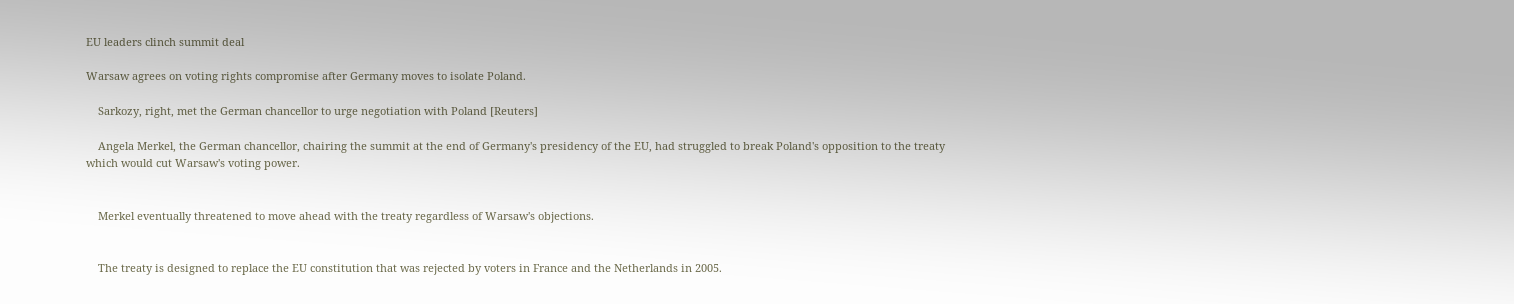EU leaders clinch summit deal

Warsaw agrees on voting rights compromise after Germany moves to isolate Poland.

    Sarkozy, right, met the German chancellor to urge negotiation with Poland [Reuters]

    Angela Merkel, the German chancellor, chairing the summit at the end of Germany's presidency of the EU, had struggled to break Poland's opposition to the treaty which would cut Warsaw's voting power.


    Merkel eventually threatened to move ahead with the treaty regardless of Warsaw's objections.


    The treaty is designed to replace the EU constitution that was rejected by voters in France and the Netherlands in 2005.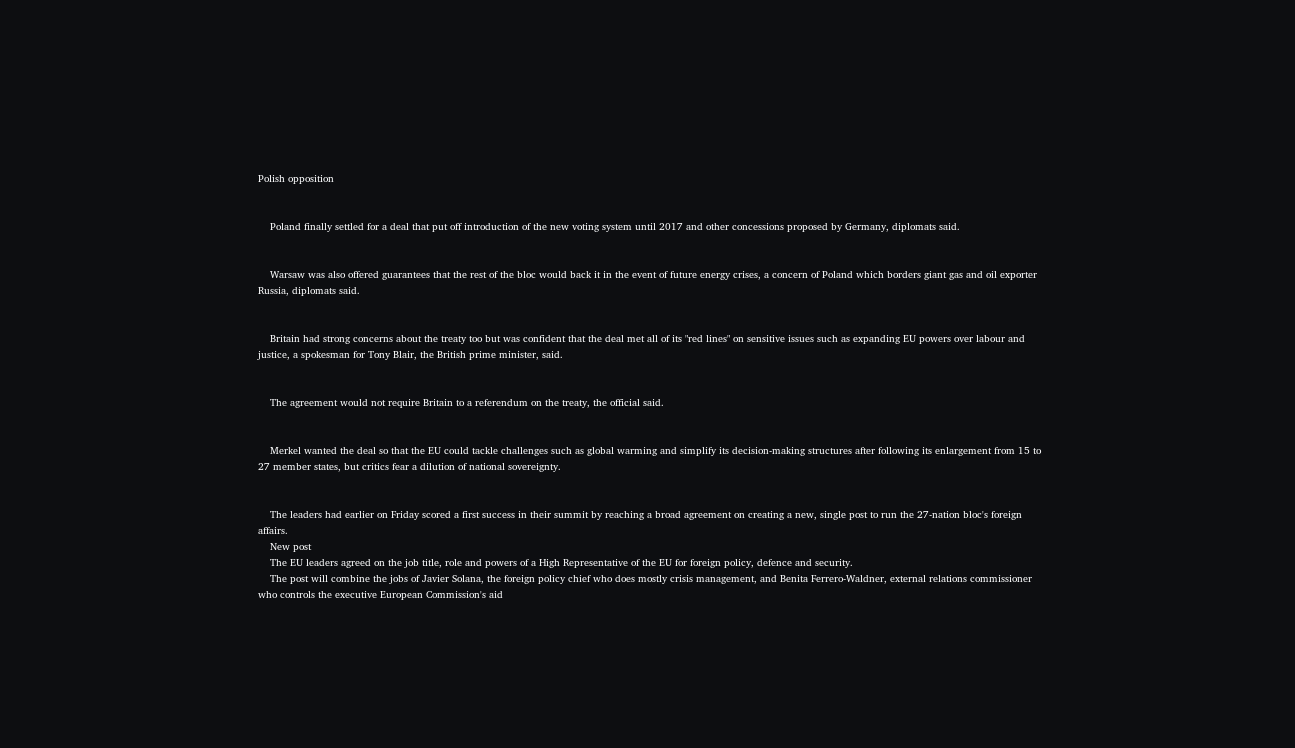Polish opposition


    Poland finally settled for a deal that put off introduction of the new voting system until 2017 and other concessions proposed by Germany, diplomats said.


    Warsaw was also offered guarantees that the rest of the bloc would back it in the event of future energy crises, a concern of Poland which borders giant gas and oil exporter Russia, diplomats said.


    Britain had strong concerns about the treaty too but was confident that the deal met all of its "red lines" on sensitive issues such as expanding EU powers over labour and justice, a spokesman for Tony Blair, the British prime minister, said.


    The agreement would not require Britain to a referendum on the treaty, the official said.


    Merkel wanted the deal so that the EU could tackle challenges such as global warming and simplify its decision-making structures after following its enlargement from 15 to 27 member states, but critics fear a dilution of national sovereignty.


    The leaders had earlier on Friday scored a first success in their summit by reaching a broad agreement on creating a new, single post to run the 27-nation bloc's foreign affairs.
    New post
    The EU leaders agreed on the job title, role and powers of a High Representative of the EU for foreign policy, defence and security.
    The post will combine the jobs of Javier Solana, the foreign policy chief who does mostly crisis management, and Benita Ferrero-Waldner, external relations commissioner who controls the executive European Commission's aid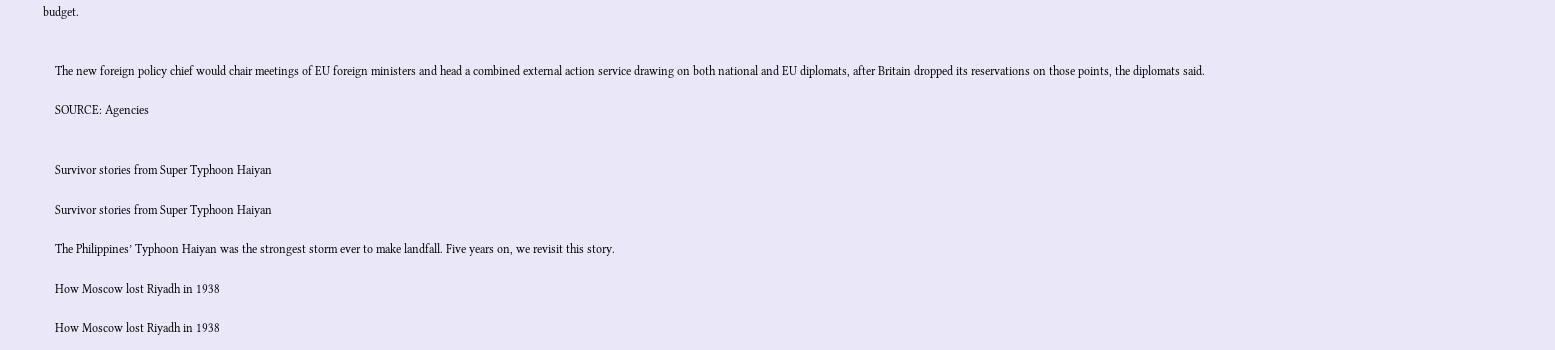budget.


    The new foreign policy chief would chair meetings of EU foreign ministers and head a combined external action service drawing on both national and EU diplomats, after Britain dropped its reservations on those points, the diplomats said.

    SOURCE: Agencies


    Survivor stories from Super Typhoon Haiyan

    Survivor stories from Super Typhoon Haiyan

    The Philippines’ Typhoon Haiyan was the strongest storm ever to make landfall. Five years on, we revisit this story.

    How Moscow lost Riyadh in 1938

    How Moscow lost Riyadh in 1938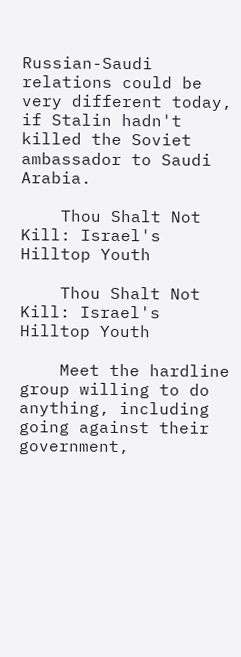Russian-Saudi relations could be very different today, if Stalin hadn't killed the Soviet ambassador to Saudi Arabia.

    Thou Shalt Not Kill: Israel's Hilltop Youth

    Thou Shalt Not Kill: Israel's Hilltop Youth

    Meet the hardline group willing to do anything, including going against their government,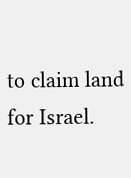to claim land for Israel.